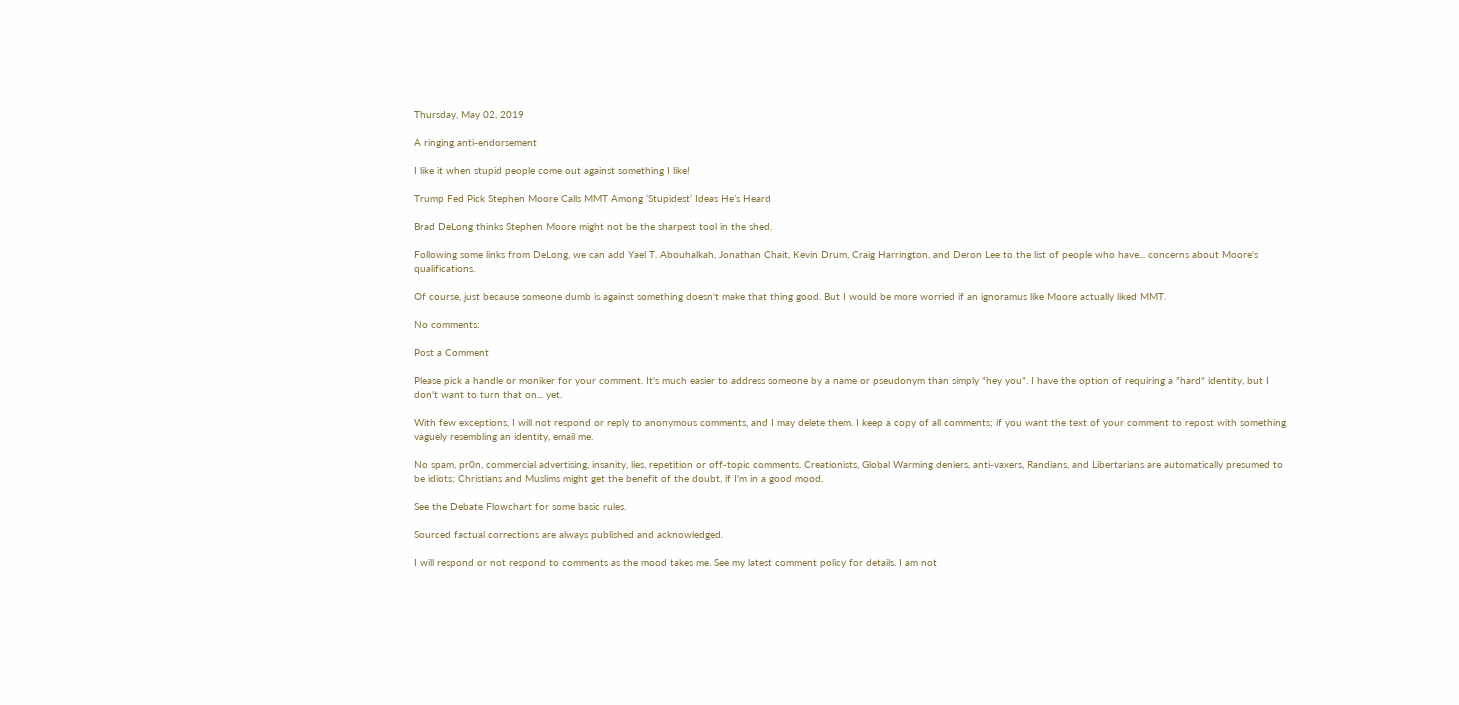Thursday, May 02, 2019

A ringing anti-endorsement

I like it when stupid people come out against something I like!

Trump Fed Pick Stephen Moore Calls MMT Among ‘Stupidest’ Ideas He’s Heard

Brad DeLong thinks Stephen Moore might not be the sharpest tool in the shed.

Following some links from DeLong, we can add Yael T. Abouhalkah, Jonathan Chait, Kevin Drum, Craig Harrington, and Deron Lee to the list of people who have... concerns about Moore's qualifications.

Of course, just because someone dumb is against something doesn't make that thing good. But I would be more worried if an ignoramus like Moore actually liked MMT.

No comments:

Post a Comment

Please pick a handle or moniker for your comment. It's much easier to address someone by a name or pseudonym than simply "hey you". I have the option of requiring a "hard" identity, but I don't want to turn that on... yet.

With few exceptions, I will not respond or reply to anonymous comments, and I may delete them. I keep a copy of all comments; if you want the text of your comment to repost with something vaguely resembling an identity, email me.

No spam, pr0n, commercial advertising, insanity, lies, repetition or off-topic comments. Creationists, Global Warming deniers, anti-vaxers, Randians, and Libertarians are automatically presumed to be idiots; Christians and Muslims might get the benefit of the doubt, if I'm in a good mood.

See the Debate Flowchart for some basic rules.

Sourced factual corrections are always published and acknowledged.

I will respond or not respond to comments as the mood takes me. See my latest comment policy for details. I am not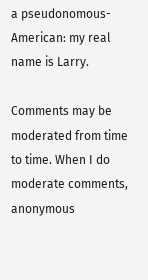a pseudonomous-American: my real name is Larry.

Comments may be moderated from time to time. When I do moderate comments, anonymous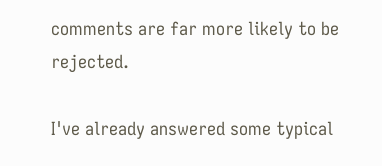comments are far more likely to be rejected.

I've already answered some typical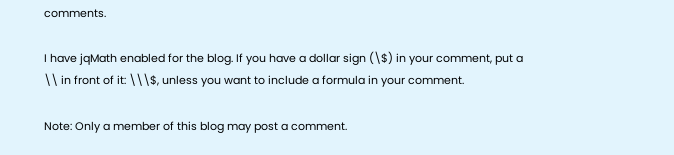comments.

I have jqMath enabled for the blog. If you have a dollar sign (\$) in your comment, put a \\ in front of it: \\\$, unless you want to include a formula in your comment.

Note: Only a member of this blog may post a comment.